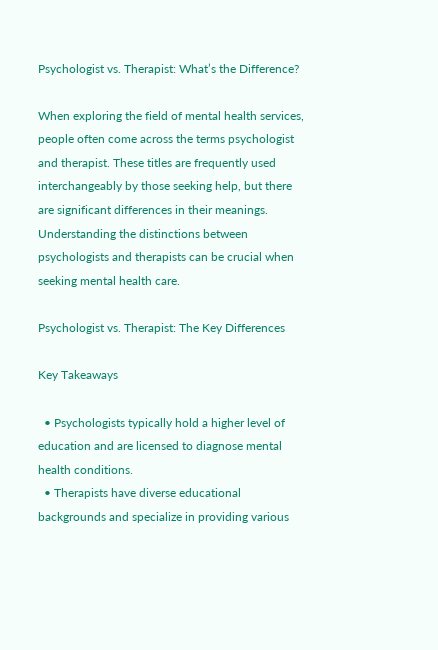Psychologist vs. Therapist: What’s the Difference?

When exploring the field of mental health services, people often come across the terms psychologist and therapist. These titles are frequently used interchangeably by those seeking help, but there are significant differences in their meanings. Understanding the distinctions between psychologists and therapists can be crucial when seeking mental health care.

Psychologist vs. Therapist: The Key Differences

Key Takeaways

  • Psychologists typically hold a higher level of education and are licensed to diagnose mental health conditions.
  • Therapists have diverse educational backgrounds and specialize in providing various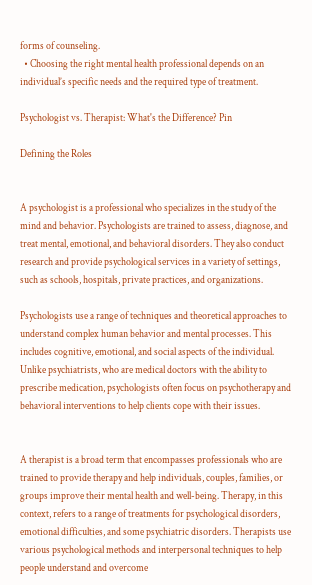forms of counseling.
  • Choosing the right mental health professional depends on an individual’s specific needs and the required type of treatment.

Psychologist vs. Therapist: What's the Difference? Pin

Defining the Roles


A psychologist is a professional who specializes in the study of the mind and behavior. Psychologists are trained to assess, diagnose, and treat mental, emotional, and behavioral disorders. They also conduct research and provide psychological services in a variety of settings, such as schools, hospitals, private practices, and organizations.

Psychologists use a range of techniques and theoretical approaches to understand complex human behavior and mental processes. This includes cognitive, emotional, and social aspects of the individual. Unlike psychiatrists, who are medical doctors with the ability to prescribe medication, psychologists often focus on psychotherapy and behavioral interventions to help clients cope with their issues.


A therapist is a broad term that encompasses professionals who are trained to provide therapy and help individuals, couples, families, or groups improve their mental health and well-being. Therapy, in this context, refers to a range of treatments for psychological disorders, emotional difficulties, and some psychiatric disorders. Therapists use various psychological methods and interpersonal techniques to help people understand and overcome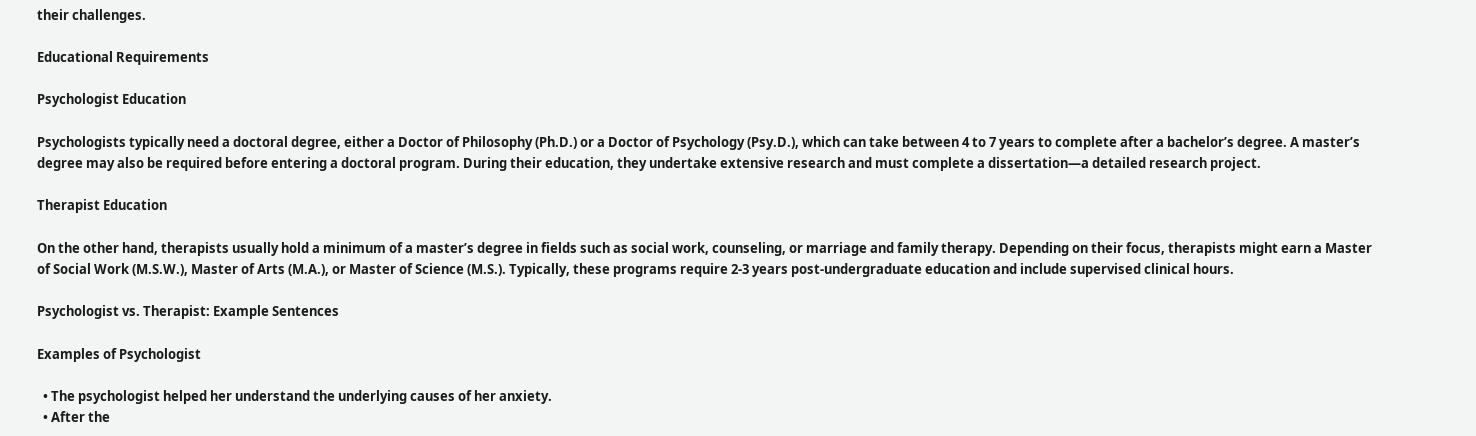their challenges.

Educational Requirements

Psychologist Education

Psychologists typically need a doctoral degree, either a Doctor of Philosophy (Ph.D.) or a Doctor of Psychology (Psy.D.), which can take between 4 to 7 years to complete after a bachelor’s degree. A master’s degree may also be required before entering a doctoral program. During their education, they undertake extensive research and must complete a dissertation—a detailed research project.

Therapist Education

On the other hand, therapists usually hold a minimum of a master’s degree in fields such as social work, counseling, or marriage and family therapy. Depending on their focus, therapists might earn a Master of Social Work (M.S.W.), Master of Arts (M.A.), or Master of Science (M.S.). Typically, these programs require 2-3 years post-undergraduate education and include supervised clinical hours.

Psychologist vs. Therapist: Example Sentences

Examples of Psychologist

  • The psychologist helped her understand the underlying causes of her anxiety.
  • After the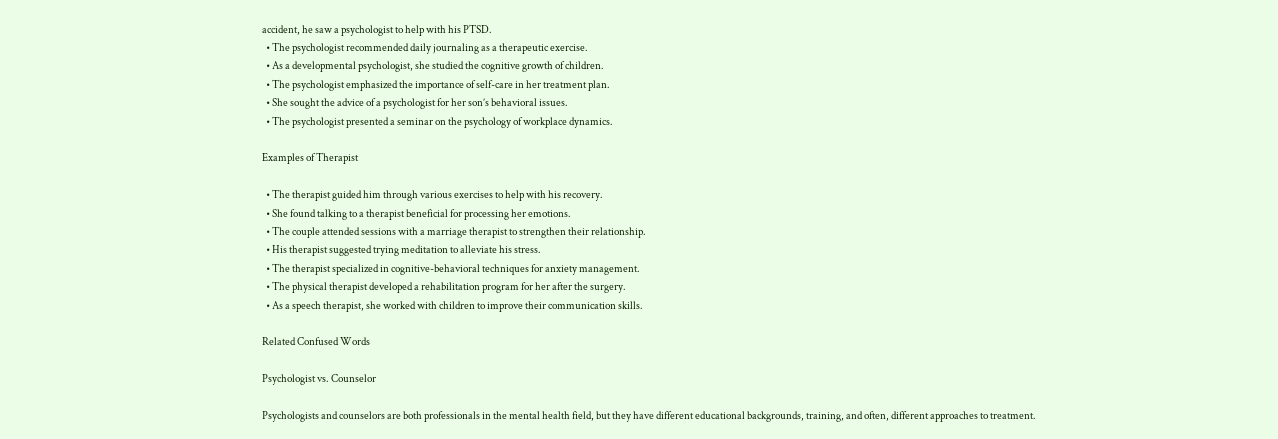accident, he saw a psychologist to help with his PTSD.
  • The psychologist recommended daily journaling as a therapeutic exercise.
  • As a developmental psychologist, she studied the cognitive growth of children.
  • The psychologist emphasized the importance of self-care in her treatment plan.
  • She sought the advice of a psychologist for her son’s behavioral issues.
  • The psychologist presented a seminar on the psychology of workplace dynamics.

Examples of Therapist

  • The therapist guided him through various exercises to help with his recovery.
  • She found talking to a therapist beneficial for processing her emotions.
  • The couple attended sessions with a marriage therapist to strengthen their relationship.
  • His therapist suggested trying meditation to alleviate his stress.
  • The therapist specialized in cognitive-behavioral techniques for anxiety management.
  • The physical therapist developed a rehabilitation program for her after the surgery.
  • As a speech therapist, she worked with children to improve their communication skills.

Related Confused Words

Psychologist vs. Counselor

Psychologists and counselors are both professionals in the mental health field, but they have different educational backgrounds, training, and often, different approaches to treatment.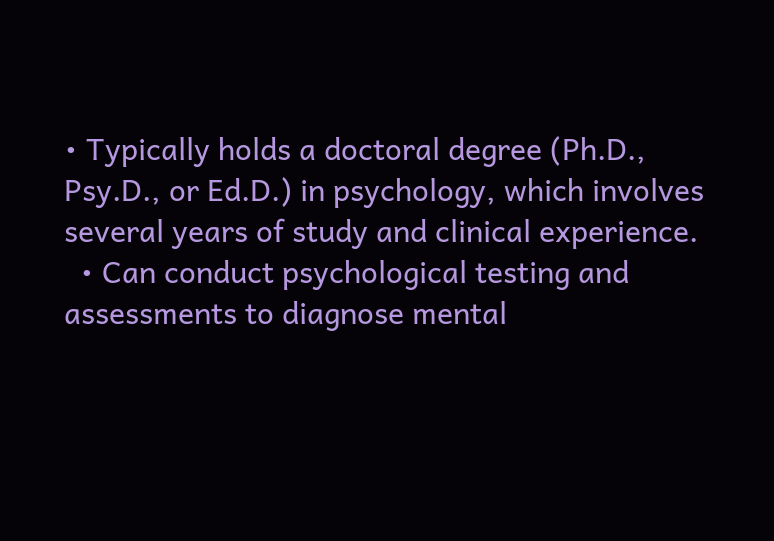• Typically holds a doctoral degree (Ph.D., Psy.D., or Ed.D.) in psychology, which involves several years of study and clinical experience.
  • Can conduct psychological testing and assessments to diagnose mental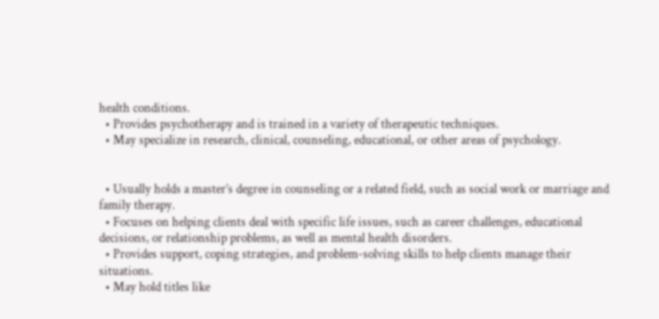health conditions.
  • Provides psychotherapy and is trained in a variety of therapeutic techniques.
  • May specialize in research, clinical, counseling, educational, or other areas of psychology.


  • Usually holds a master’s degree in counseling or a related field, such as social work or marriage and family therapy.
  • Focuses on helping clients deal with specific life issues, such as career challenges, educational decisions, or relationship problems, as well as mental health disorders.
  • Provides support, coping strategies, and problem-solving skills to help clients manage their situations.
  • May hold titles like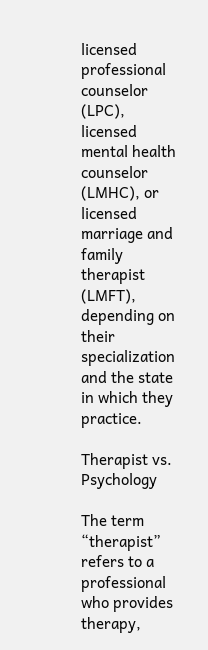licensed professional counselor (LPC), licensed mental health counselor (LMHC), or licensed marriage and family therapist (LMFT), depending on their specialization and the state in which they practice.

Therapist vs. Psychology

The term “therapist” refers to a professional who provides therapy,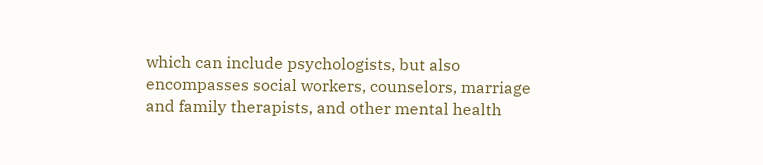which can include psychologists, but also encompasses social workers, counselors, marriage and family therapists, and other mental health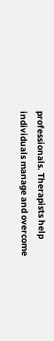professionals. Therapists help individuals manage and overcome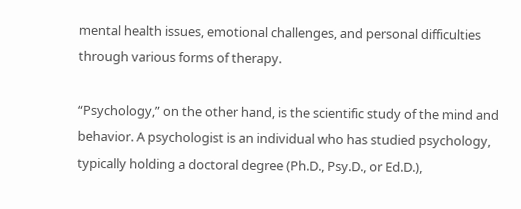mental health issues, emotional challenges, and personal difficulties through various forms of therapy.

“Psychology,” on the other hand, is the scientific study of the mind and behavior. A psychologist is an individual who has studied psychology, typically holding a doctoral degree (Ph.D., Psy.D., or Ed.D.),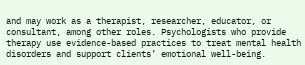and may work as a therapist, researcher, educator, or consultant, among other roles. Psychologists who provide therapy use evidence-based practices to treat mental health disorders and support clients’ emotional well-being.